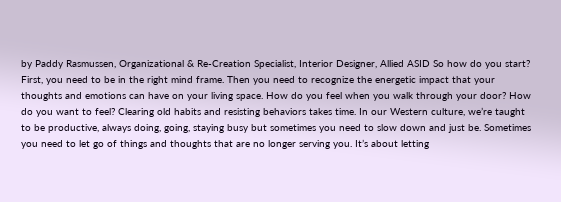by Paddy Rasmussen, Organizational & Re-Creation Specialist, Interior Designer, Allied ASID So how do you start? First, you need to be in the right mind frame. Then you need to recognize the energetic impact that your thoughts and emotions can have on your living space. How do you feel when you walk through your door? How do you want to feel? Clearing old habits and resisting behaviors takes time. In our Western culture, we’re taught to be productive, always doing, going, staying busy but sometimes you need to slow down and just be. Sometimes you need to let go of things and thoughts that are no longer serving you. It’s about letting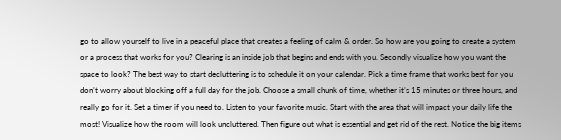go to allow yourself to live in a peaceful place that creates a feeling of calm & order. So how are you going to create a system or a process that works for you? Clearing is an inside job that begins and ends with you. Secondly visualize how you want the space to look? The best way to start decluttering is to schedule it on your calendar. Pick a time frame that works best for you don’t worry about blocking off a full day for the job. Choose a small chunk of time, whether it’s 15 minutes or three hours, and really go for it. Set a timer if you need to. Listen to your favorite music. Start with the area that will impact your daily life the most! Visualize how the room will look uncluttered. Then figure out what is essential and get rid of the rest. Notice the big items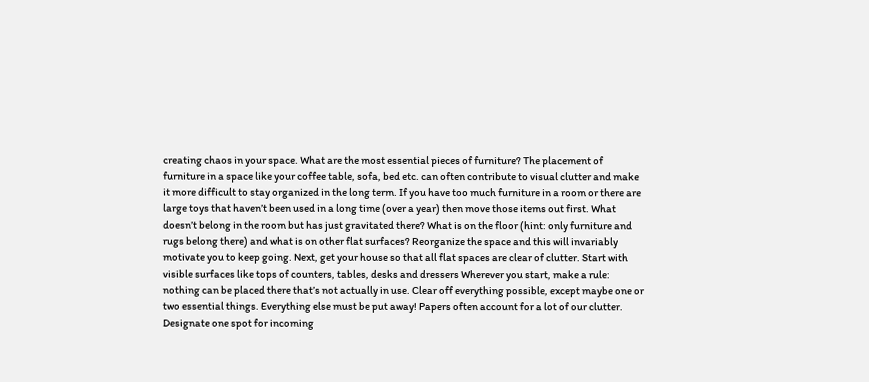creating chaos in your space. What are the most essential pieces of furniture? The placement of furniture in a space like your coffee table, sofa, bed etc. can often contribute to visual clutter and make it more difficult to stay organized in the long term. If you have too much furniture in a room or there are large toys that haven’t been used in a long time (over a year) then move those items out first. What doesn’t belong in the room but has just gravitated there? What is on the floor (hint: only furniture and rugs belong there) and what is on other flat surfaces? Reorganize the space and this will invariably motivate you to keep going. Next, get your house so that all flat spaces are clear of clutter. Start with visible surfaces like tops of counters, tables, desks and dressers Wherever you start, make a rule: nothing can be placed there that’s not actually in use. Clear off everything possible, except maybe one or two essential things. Everything else must be put away! Papers often account for a lot of our clutter. Designate one spot for incoming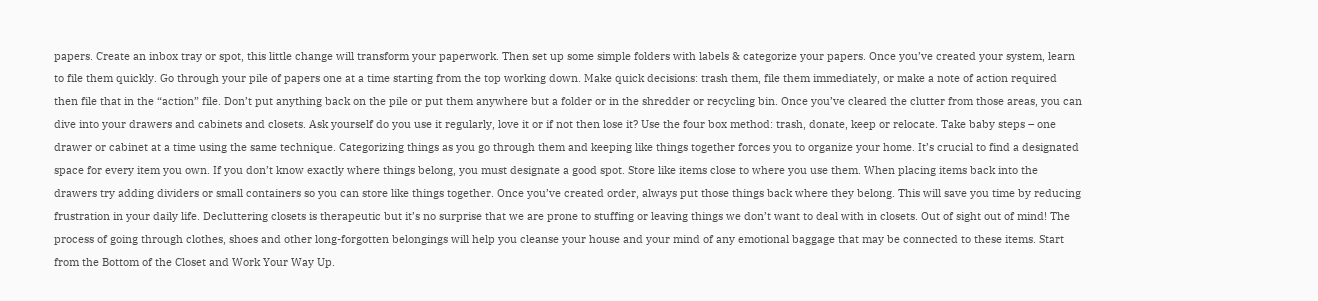papers. Create an inbox tray or spot, this little change will transform your paperwork. Then set up some simple folders with labels & categorize your papers. Once you’ve created your system, learn to file them quickly. Go through your pile of papers one at a time starting from the top working down. Make quick decisions: trash them, file them immediately, or make a note of action required then file that in the “action” file. Don’t put anything back on the pile or put them anywhere but a folder or in the shredder or recycling bin. Once you’ve cleared the clutter from those areas, you can dive into your drawers and cabinets and closets. Ask yourself do you use it regularly, love it or if not then lose it? Use the four box method: trash, donate, keep or relocate. Take baby steps – one drawer or cabinet at a time using the same technique. Categorizing things as you go through them and keeping like things together forces you to organize your home. It’s crucial to find a designated space for every item you own. If you don’t know exactly where things belong, you must designate a good spot. Store like items close to where you use them. When placing items back into the drawers try adding dividers or small containers so you can store like things together. Once you’ve created order, always put those things back where they belong. This will save you time by reducing frustration in your daily life. Decluttering closets is therapeutic but it’s no surprise that we are prone to stuffing or leaving things we don’t want to deal with in closets. Out of sight out of mind! The process of going through clothes, shoes and other long-forgotten belongings will help you cleanse your house and your mind of any emotional baggage that may be connected to these items. Start from the Bottom of the Closet and Work Your Way Up.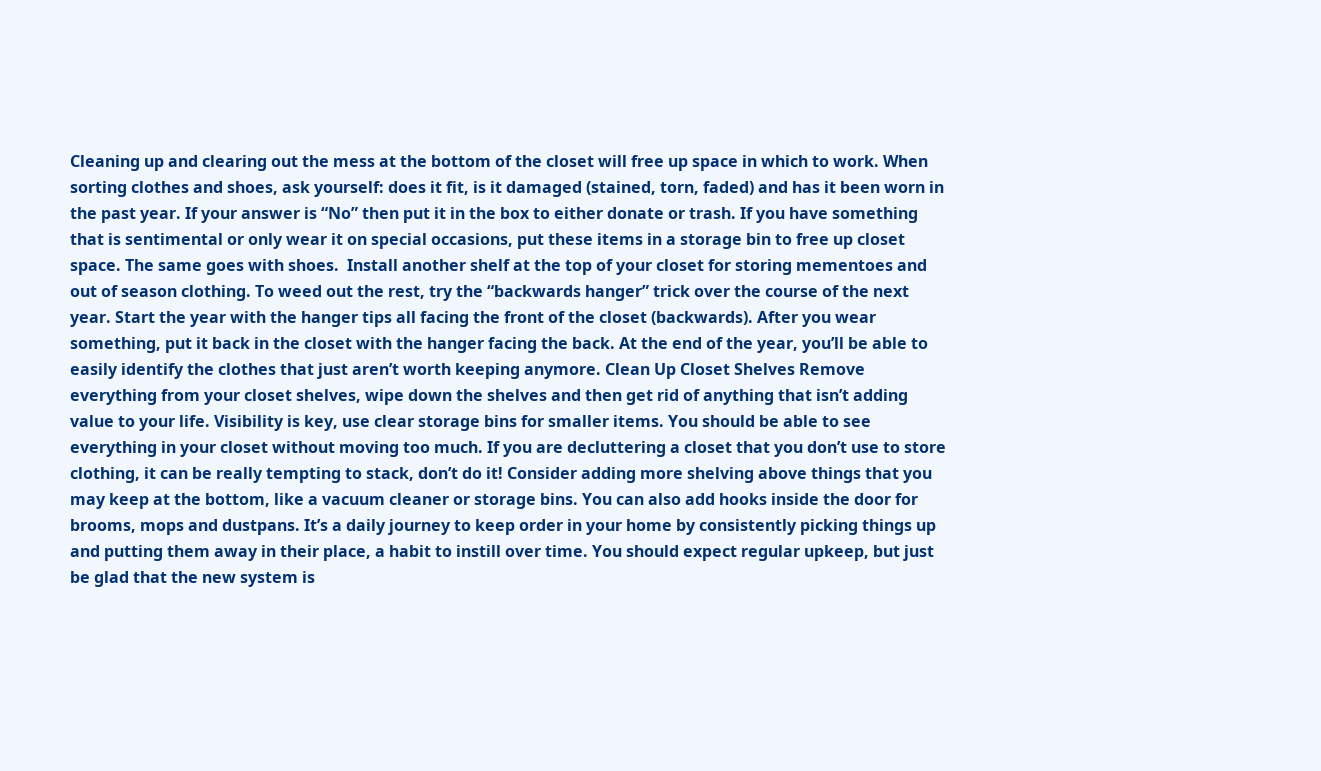Cleaning up and clearing out the mess at the bottom of the closet will free up space in which to work. When sorting clothes and shoes, ask yourself: does it fit, is it damaged (stained, torn, faded) and has it been worn in the past year. If your answer is “No” then put it in the box to either donate or trash. If you have something that is sentimental or only wear it on special occasions, put these items in a storage bin to free up closet space. The same goes with shoes.  Install another shelf at the top of your closet for storing mementoes and out of season clothing. To weed out the rest, try the “backwards hanger” trick over the course of the next year. Start the year with the hanger tips all facing the front of the closet (backwards). After you wear something, put it back in the closet with the hanger facing the back. At the end of the year, you’ll be able to easily identify the clothes that just aren’t worth keeping anymore. Clean Up Closet Shelves Remove everything from your closet shelves, wipe down the shelves and then get rid of anything that isn’t adding value to your life. Visibility is key, use clear storage bins for smaller items. You should be able to see everything in your closet without moving too much. If you are decluttering a closet that you don’t use to store clothing, it can be really tempting to stack, don’t do it! Consider adding more shelving above things that you may keep at the bottom, like a vacuum cleaner or storage bins. You can also add hooks inside the door for brooms, mops and dustpans. It’s a daily journey to keep order in your home by consistently picking things up and putting them away in their place, a habit to instill over time. You should expect regular upkeep, but just be glad that the new system is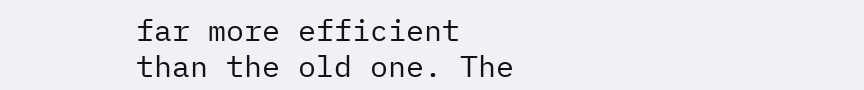far more efficient than the old one. The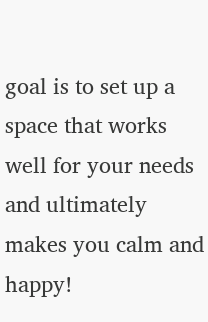goal is to set up a space that works well for your needs and ultimately makes you calm and happy!